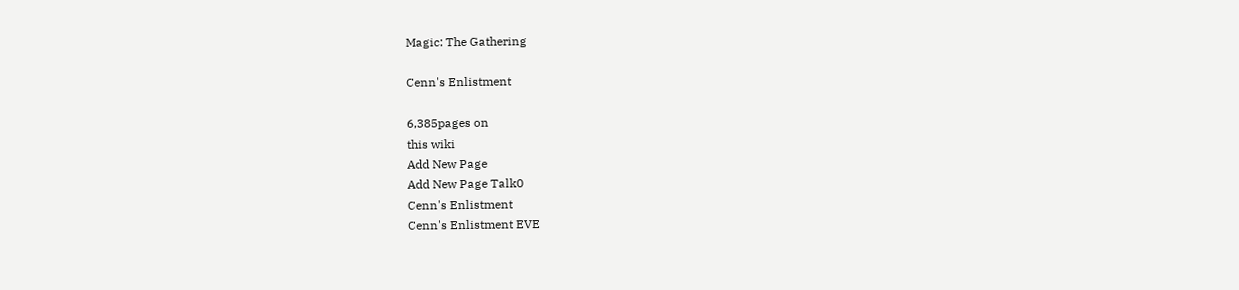Magic: The Gathering

Cenn's Enlistment

6,385pages on
this wiki
Add New Page
Add New Page Talk0
Cenn's Enlistment
Cenn's Enlistment EVE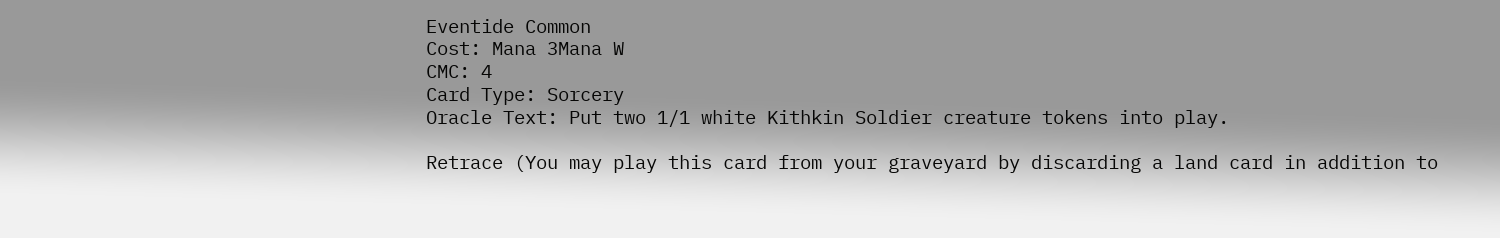Eventide Common
Cost: Mana 3Mana W
CMC: 4
Card Type: Sorcery
Oracle Text: Put two 1/1 white Kithkin Soldier creature tokens into play.

Retrace (You may play this card from your graveyard by discarding a land card in addition to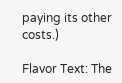paying its other costs.)

Flavor Text: The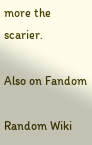more the scarier.

Also on Fandom

Random Wiki